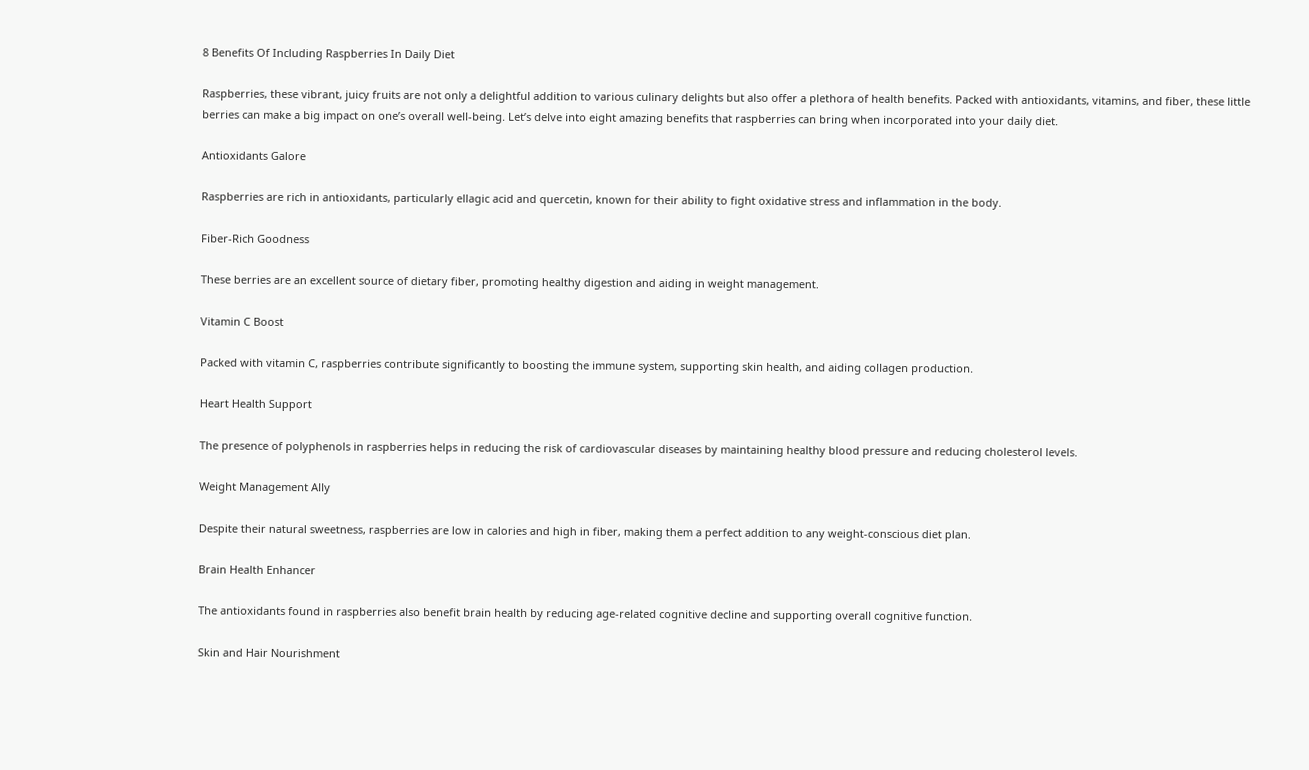8 Benefits Of Including Raspberries In Daily Diet

Raspberries, these vibrant, juicy fruits are not only a delightful addition to various culinary delights but also offer a plethora of health benefits. Packed with antioxidants, vitamins, and fiber, these little berries can make a big impact on one’s overall well-being. Let’s delve into eight amazing benefits that raspberries can bring when incorporated into your daily diet.

Antioxidants Galore

Raspberries are rich in antioxidants, particularly ellagic acid and quercetin, known for their ability to fight oxidative stress and inflammation in the body.

Fiber-Rich Goodness

These berries are an excellent source of dietary fiber, promoting healthy digestion and aiding in weight management.

Vitamin C Boost

Packed with vitamin C, raspberries contribute significantly to boosting the immune system, supporting skin health, and aiding collagen production.

Heart Health Support

The presence of polyphenols in raspberries helps in reducing the risk of cardiovascular diseases by maintaining healthy blood pressure and reducing cholesterol levels.

Weight Management Ally

Despite their natural sweetness, raspberries are low in calories and high in fiber, making them a perfect addition to any weight-conscious diet plan.

Brain Health Enhancer

The antioxidants found in raspberries also benefit brain health by reducing age-related cognitive decline and supporting overall cognitive function.

Skin and Hair Nourishment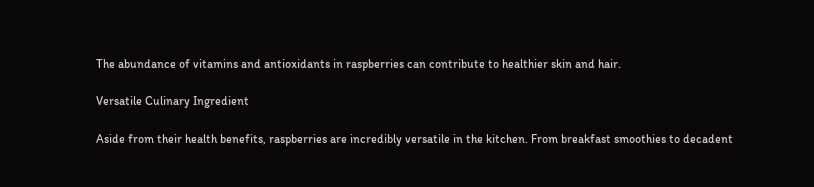The abundance of vitamins and antioxidants in raspberries can contribute to healthier skin and hair.

Versatile Culinary Ingredient

Aside from their health benefits, raspberries are incredibly versatile in the kitchen. From breakfast smoothies to decadent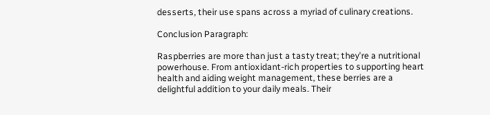desserts, their use spans across a myriad of culinary creations.

Conclusion Paragraph:

Raspberries are more than just a tasty treat; they’re a nutritional powerhouse. From antioxidant-rich properties to supporting heart health and aiding weight management, these berries are a delightful addition to your daily meals. Their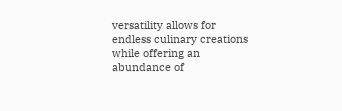versatility allows for endless culinary creations while offering an abundance of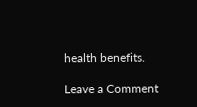health benefits.

Leave a Comment